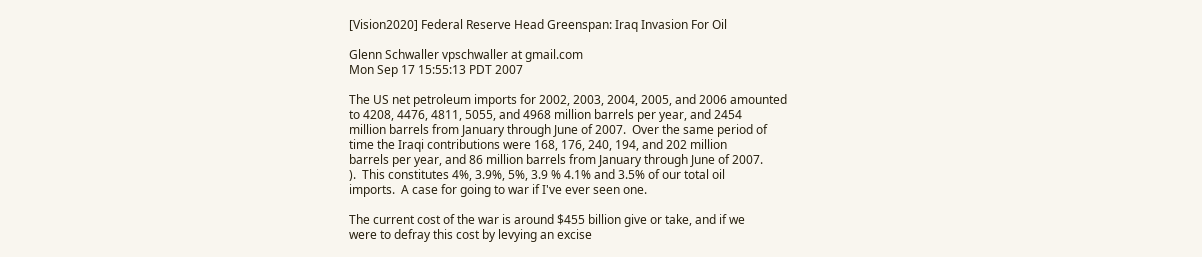[Vision2020] Federal Reserve Head Greenspan: Iraq Invasion For Oil

Glenn Schwaller vpschwaller at gmail.com
Mon Sep 17 15:55:13 PDT 2007

The US net petroleum imports for 2002, 2003, 2004, 2005, and 2006 amounted
to 4208, 4476, 4811, 5055, and 4968 million barrels per year, and 2454
million barrels from January through June of 2007.  Over the same period of
time the Iraqi contributions were 168, 176, 240, 194, and 202 million
barrels per year, and 86 million barrels from January through June of 2007.
).  This constitutes 4%, 3.9%, 5%, 3.9 % 4.1% and 3.5% of our total oil
imports.  A case for going to war if I've ever seen one.

The current cost of the war is around $455 billion give or take, and if we
were to defray this cost by levying an excise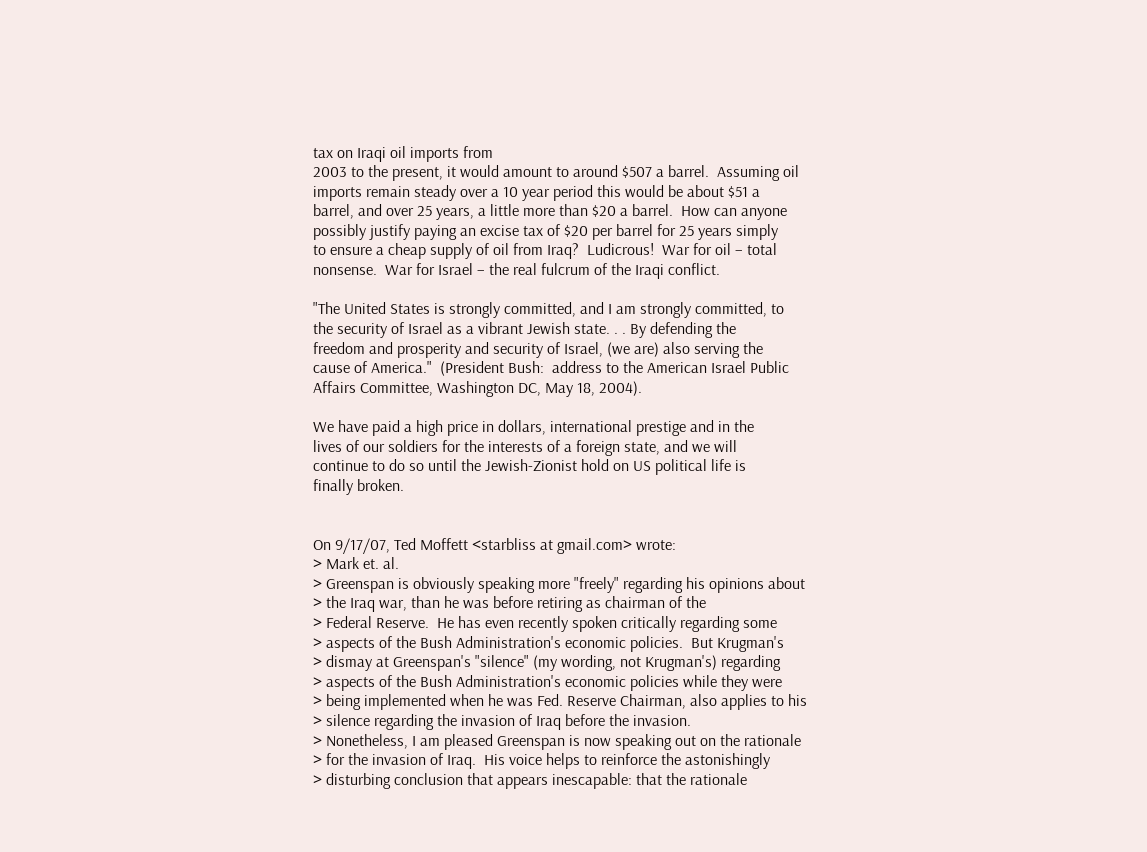tax on Iraqi oil imports from
2003 to the present, it would amount to around $507 a barrel.  Assuming oil
imports remain steady over a 10 year period this would be about $51 a
barrel, and over 25 years, a little more than $20 a barrel.  How can anyone
possibly justify paying an excise tax of $20 per barrel for 25 years simply
to ensure a cheap supply of oil from Iraq?  Ludicrous!  War for oil – total
nonsense.  War for Israel – the real fulcrum of the Iraqi conflict.

"The United States is strongly committed, and I am strongly committed, to
the security of Israel as a vibrant Jewish state. . . By defending the
freedom and prosperity and security of Israel, (we are) also serving the
cause of America."  (President Bush:  address to the American Israel Public
Affairs Committee, Washington DC, May 18, 2004).

We have paid a high price in dollars, international prestige and in the
lives of our soldiers for the interests of a foreign state, and we will
continue to do so until the Jewish-Zionist hold on US political life is
finally broken.


On 9/17/07, Ted Moffett <starbliss at gmail.com> wrote:
> Mark et. al.
> Greenspan is obviously speaking more "freely" regarding his opinions about
> the Iraq war, than he was before retiring as chairman of the
> Federal Reserve.  He has even recently spoken critically regarding some
> aspects of the Bush Administration's economic policies.  But Krugman's
> dismay at Greenspan's "silence" (my wording, not Krugman's) regarding
> aspects of the Bush Administration's economic policies while they were
> being implemented when he was Fed. Reserve Chairman, also applies to his
> silence regarding the invasion of Iraq before the invasion.
> Nonetheless, I am pleased Greenspan is now speaking out on the rationale
> for the invasion of Iraq.  His voice helps to reinforce the astonishingly
> disturbing conclusion that appears inescapable: that the rationale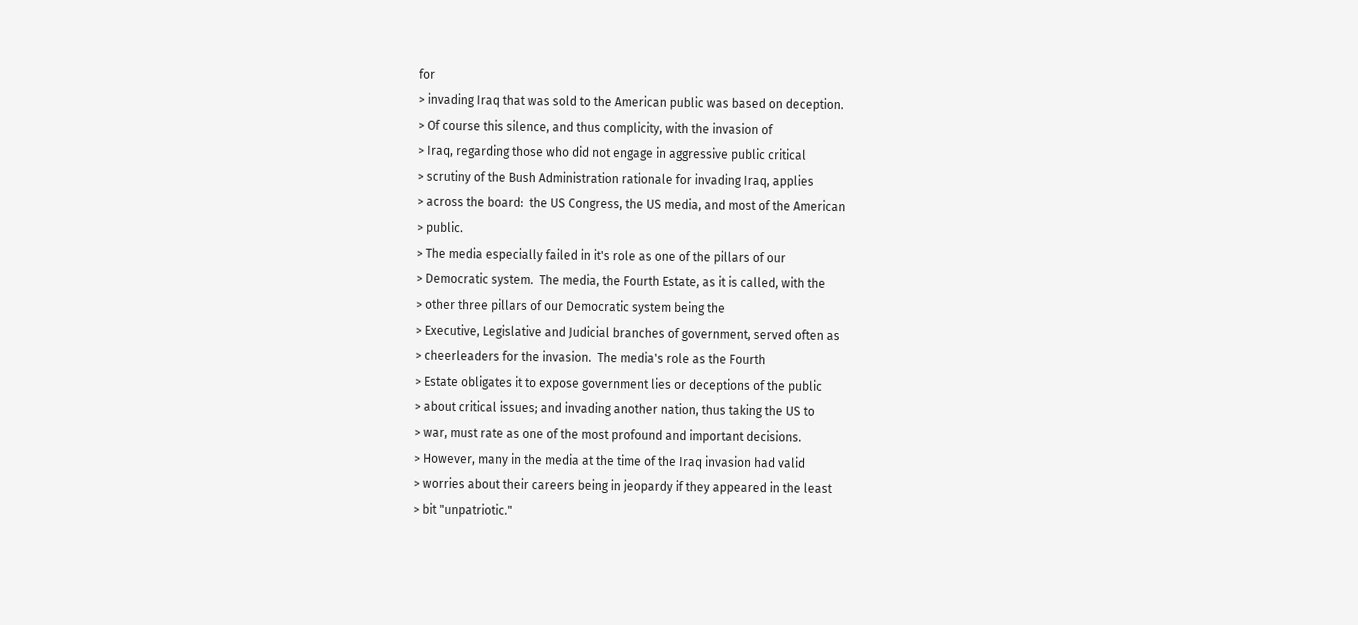for
> invading Iraq that was sold to the American public was based on deception.
> Of course this silence, and thus complicity, with the invasion of
> Iraq, regarding those who did not engage in aggressive public critical
> scrutiny of the Bush Administration rationale for invading Iraq, applies
> across the board:  the US Congress, the US media, and most of the American
> public.
> The media especially failed in it's role as one of the pillars of our
> Democratic system.  The media, the Fourth Estate, as it is called, with the
> other three pillars of our Democratic system being the
> Executive, Legislative and Judicial branches of government, served often as
> cheerleaders for the invasion.  The media's role as the Fourth
> Estate obligates it to expose government lies or deceptions of the public
> about critical issues; and invading another nation, thus taking the US to
> war, must rate as one of the most profound and important decisions.
> However, many in the media at the time of the Iraq invasion had valid
> worries about their careers being in jeopardy if they appeared in the least
> bit "unpatriotic."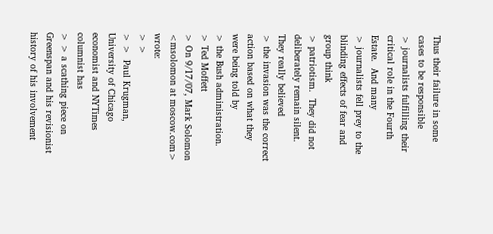Thus their failure in some cases to be responsible
> journalists fulfilling their critical role in the Fourth Estate.  And many
> journalists fell prey to the blinding effects of fear and group think
> patriotism.  They did not deliberately remain silent.  They really believed
> the invasion was the correct action based on what they were being told by
> the Bush administration.
> Ted Moffett
> On 9/17/07, Mark Solomon <msolomon at moscow.com> wrote:
> >
> >  Paul Krugman, University of Chicago economist and NYTimes columnist has
> > a scathing piece on Greenspan and his revisionist history of his involvement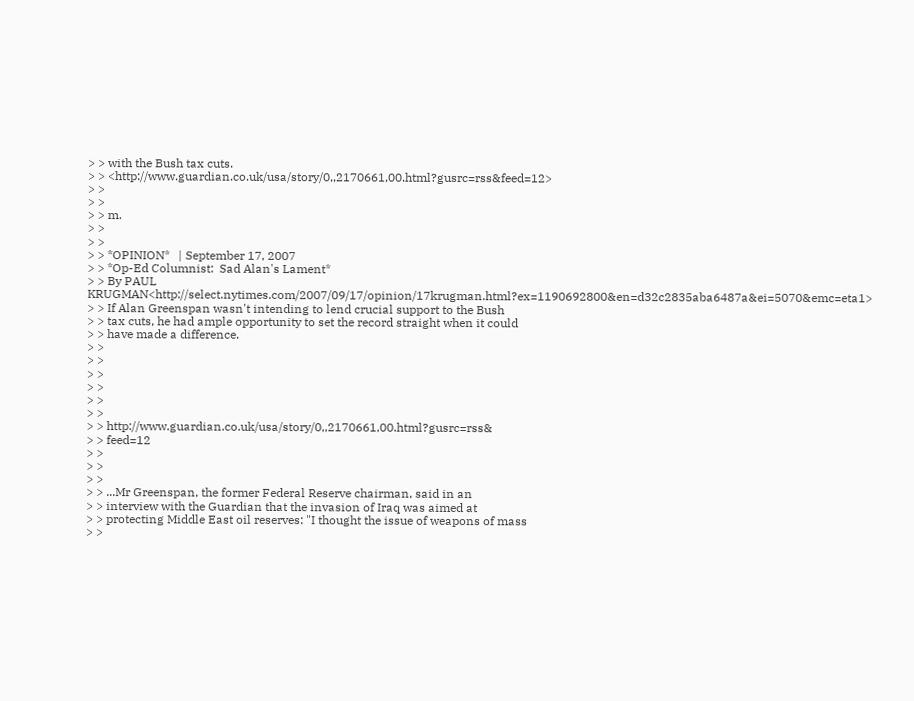> > with the Bush tax cuts.
> > <http://www.guardian.co.uk/usa/story/0,,2170661,00.html?gusrc=rss&feed=12>
> >
> >
> > m.
> >
> >
> > *OPINION*   | September 17, 2007
> > *Op-Ed Columnist:  Sad Alan's Lament*
> > By PAUL KRUGMAN<http://select.nytimes.com/2007/09/17/opinion/17krugman.html?ex=1190692800&en=d32c2835aba6487a&ei=5070&emc=eta1>
> > If Alan Greenspan wasn't intending to lend crucial support to the Bush
> > tax cuts, he had ample opportunity to set the record straight when it could
> > have made a difference.
> >
> >
> >
> >
> >
> >
> > http://www.guardian.co.uk/usa/story/0,,2170661,00.html?gusrc=rss&
> > feed=12
> >
> >
> >
> > ...Mr Greenspan, the former Federal Reserve chairman, said in an
> > interview with the Guardian that the invasion of Iraq was aimed at
> > protecting Middle East oil reserves: "I thought the issue of weapons of mass
> >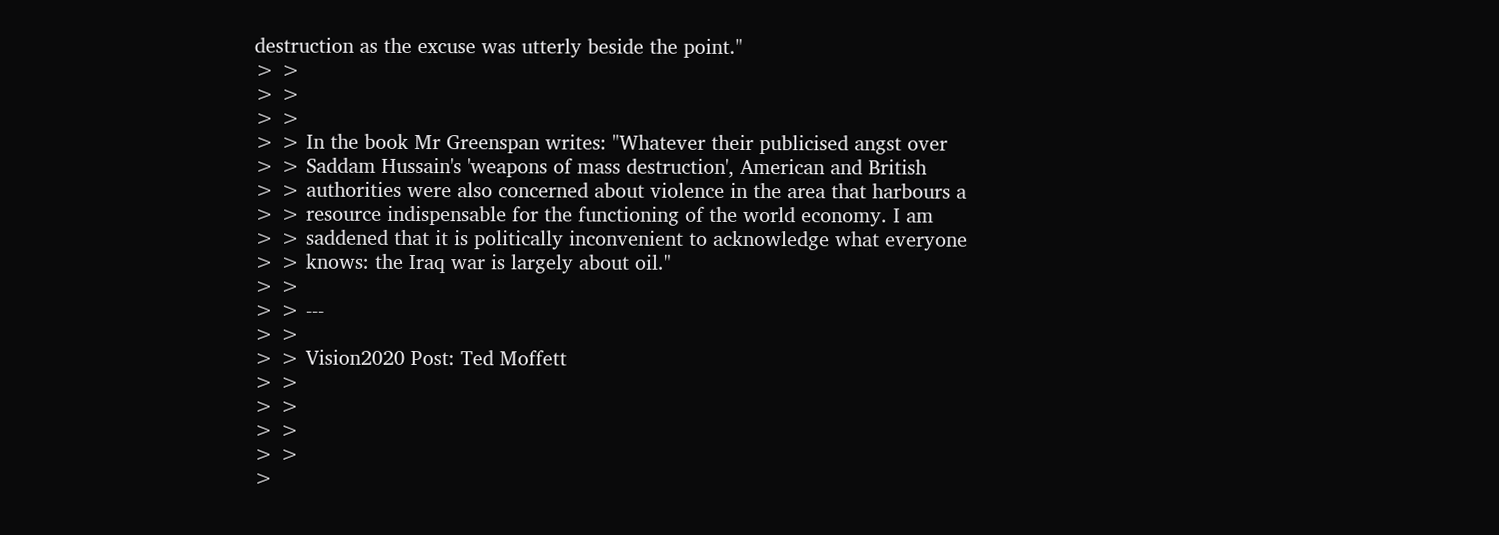destruction as the excuse was utterly beside the point."
> >
> >
> >
> > In the book Mr Greenspan writes: "Whatever their publicised angst over
> > Saddam Hussain's 'weapons of mass destruction', American and British
> > authorities were also concerned about violence in the area that harbours a
> > resource indispensable for the functioning of the world economy. I am
> > saddened that it is politically inconvenient to acknowledge what everyone
> > knows: the Iraq war is largely about oil."
> >
> > ---
> >
> > Vision2020 Post: Ted Moffett
> >
> >
> >
> >
>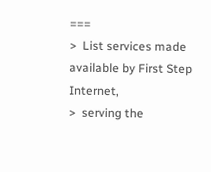===
>  List services made available by First Step Internet,
>  serving the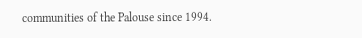communities of the Palouse since 1994.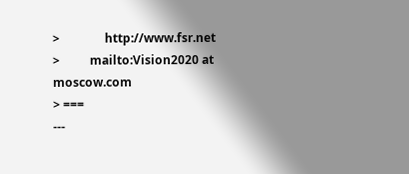>               http://www.fsr.net
>          mailto:Vision2020 at moscow.com
> ===
---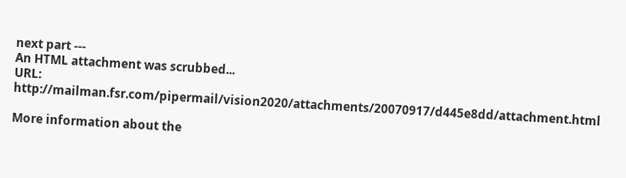next part ---
An HTML attachment was scrubbed...
URL: http://mailman.fsr.com/pipermail/vision2020/attachments/20070917/d445e8dd/attachment.html

More information about the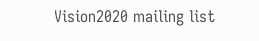Vision2020 mailing list